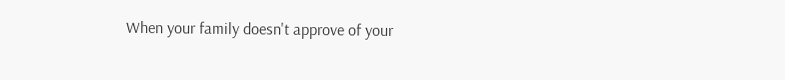When your family doesn't approve of your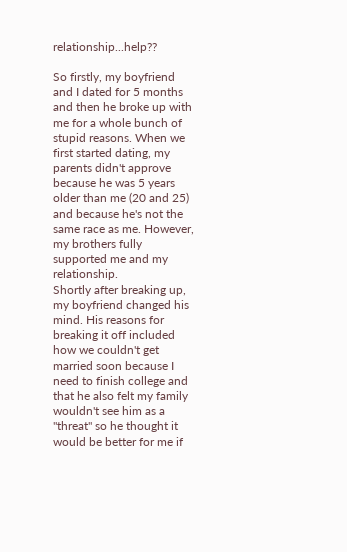relationship...help??

So firstly, my boyfriend and I dated for 5 months and then he broke up with me for a whole bunch of stupid reasons. When we first started dating, my parents didn't approve because he was 5 years older than me (20 and 25) and because he's not the same race as me. However, my brothers fully supported me and my relationship.
Shortly after breaking up, my boyfriend changed his mind. His reasons for breaking it off included how we couldn't get married soon because I need to finish college and that he also felt my family wouldn't see him as a "threat" so he thought it would be better for me if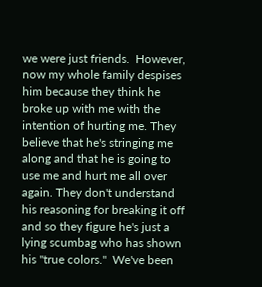we were just friends.  However, now my whole family despises him because they think he broke up with me with the intention of hurting me. They believe that he's stringing me along and that he is going to use me and hurt me all over again. They don't understand his reasoning for breaking it off and so they figure he's just a lying scumbag who has shown his "true colors."  We've been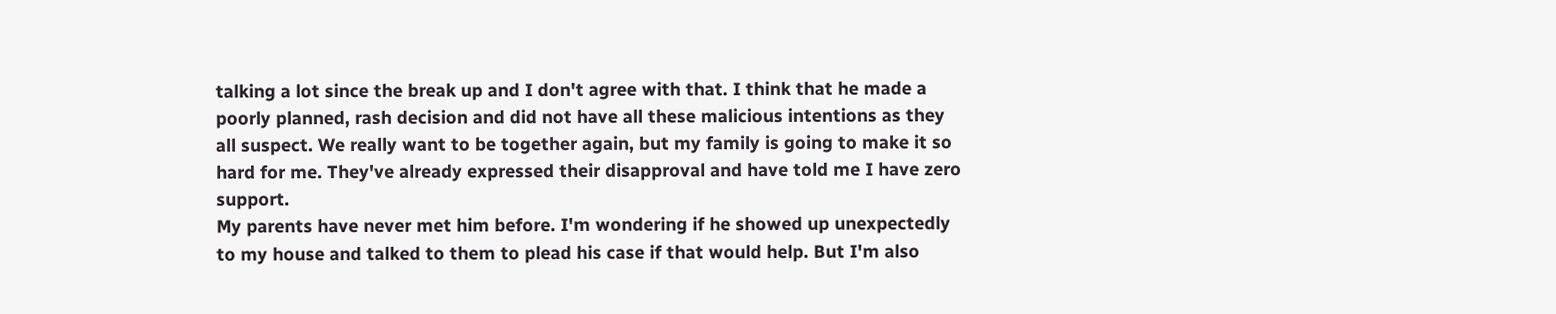talking a lot since the break up and I don't agree with that. I think that he made a poorly planned, rash decision and did not have all these malicious intentions as they all suspect. We really want to be together again, but my family is going to make it so hard for me. They've already expressed their disapproval and have told me I have zero support.
My parents have never met him before. I'm wondering if he showed up unexpectedly to my house and talked to them to plead his case if that would help. But I'm also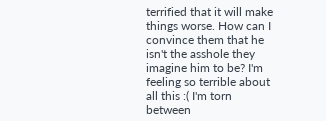terrified that it will make things worse. How can I convince them that he isn't the asshole they imagine him to be? I'm feeling so terrible about all this :( I'm torn between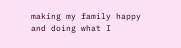making my family happy and doing what I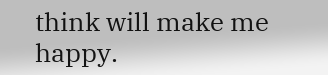think will make me happy.